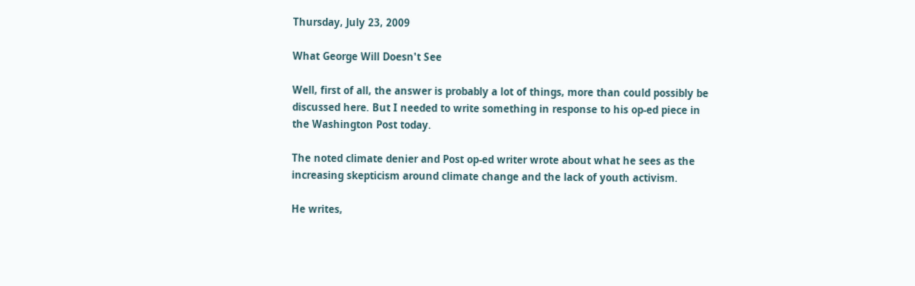Thursday, July 23, 2009

What George Will Doesn't See

Well, first of all, the answer is probably a lot of things, more than could possibly be discussed here. But I needed to write something in response to his op-ed piece in the Washington Post today.

The noted climate denier and Post op-ed writer wrote about what he sees as the increasing skepticism around climate change and the lack of youth activism.

He writes,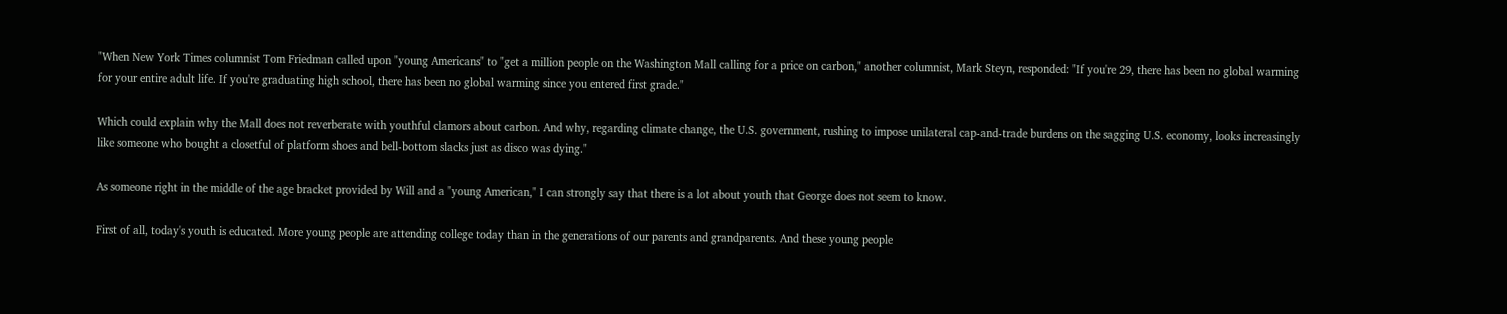"When New York Times columnist Tom Friedman called upon "young Americans" to "get a million people on the Washington Mall calling for a price on carbon," another columnist, Mark Steyn, responded: "If you're 29, there has been no global warming for your entire adult life. If you're graduating high school, there has been no global warming since you entered first grade."

Which could explain why the Mall does not reverberate with youthful clamors about carbon. And why, regarding climate change, the U.S. government, rushing to impose unilateral cap-and-trade burdens on the sagging U.S. economy, looks increasingly like someone who bought a closetful of platform shoes and bell-bottom slacks just as disco was dying."

As someone right in the middle of the age bracket provided by Will and a "young American," I can strongly say that there is a lot about youth that George does not seem to know.

First of all, today's youth is educated. More young people are attending college today than in the generations of our parents and grandparents. And these young people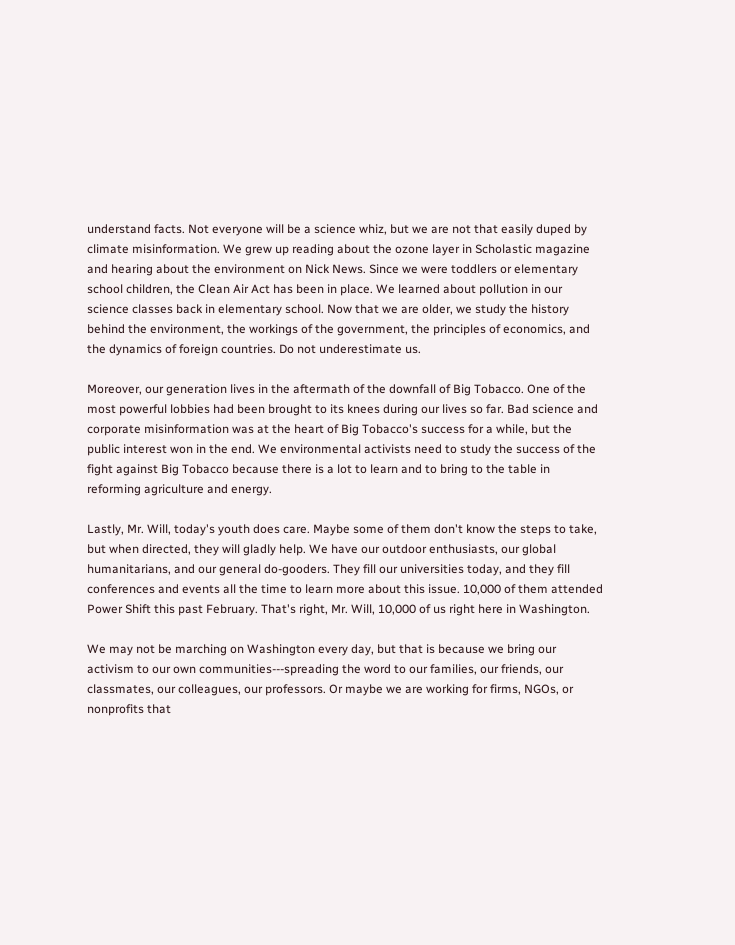understand facts. Not everyone will be a science whiz, but we are not that easily duped by climate misinformation. We grew up reading about the ozone layer in Scholastic magazine and hearing about the environment on Nick News. Since we were toddlers or elementary school children, the Clean Air Act has been in place. We learned about pollution in our science classes back in elementary school. Now that we are older, we study the history behind the environment, the workings of the government, the principles of economics, and the dynamics of foreign countries. Do not underestimate us.

Moreover, our generation lives in the aftermath of the downfall of Big Tobacco. One of the most powerful lobbies had been brought to its knees during our lives so far. Bad science and corporate misinformation was at the heart of Big Tobacco's success for a while, but the public interest won in the end. We environmental activists need to study the success of the fight against Big Tobacco because there is a lot to learn and to bring to the table in reforming agriculture and energy.

Lastly, Mr. Will, today's youth does care. Maybe some of them don't know the steps to take, but when directed, they will gladly help. We have our outdoor enthusiasts, our global humanitarians, and our general do-gooders. They fill our universities today, and they fill conferences and events all the time to learn more about this issue. 10,000 of them attended Power Shift this past February. That's right, Mr. Will, 10,000 of us right here in Washington.

We may not be marching on Washington every day, but that is because we bring our activism to our own communities---spreading the word to our families, our friends, our classmates, our colleagues, our professors. Or maybe we are working for firms, NGOs, or nonprofits that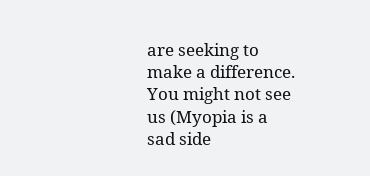are seeking to make a difference. You might not see us (Myopia is a sad side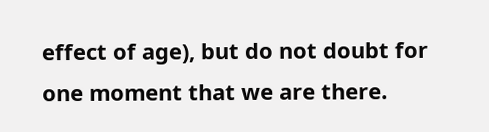effect of age), but do not doubt for one moment that we are there.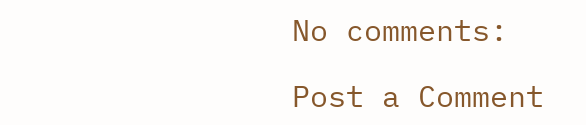No comments:

Post a Comment